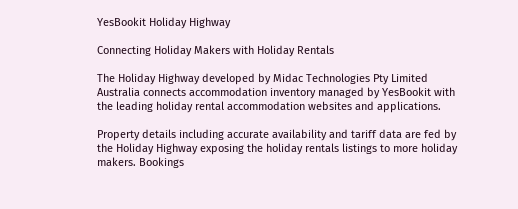YesBookit Holiday Highway

Connecting Holiday Makers with Holiday Rentals

The Holiday Highway developed by Midac Technologies Pty Limited Australia connects accommodation inventory managed by YesBookit with the leading holiday rental accommodation websites and applications.

Property details including accurate availability and tariff data are fed by the Holiday Highway exposing the holiday rentals listings to more holiday makers. Bookings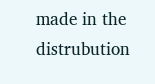made in the distrubution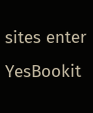sites enter YesBookit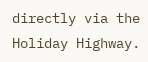directly via the Holiday Highway.